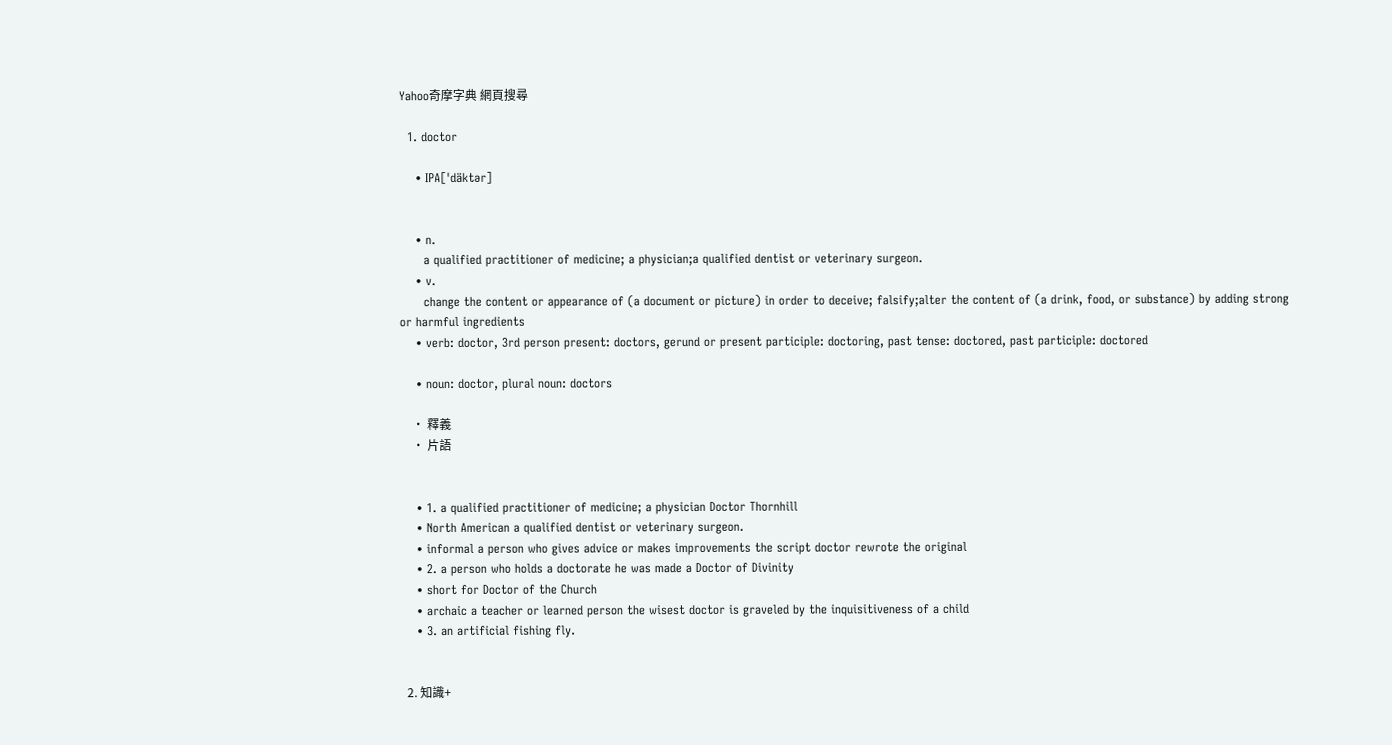Yahoo奇摩字典 網頁搜尋

  1. doctor

    • IPA[ˈdäktər]


    • n.
      a qualified practitioner of medicine; a physician;a qualified dentist or veterinary surgeon.
    • v.
      change the content or appearance of (a document or picture) in order to deceive; falsify;alter the content of (a drink, food, or substance) by adding strong or harmful ingredients
    • verb: doctor, 3rd person present: doctors, gerund or present participle: doctoring, past tense: doctored, past participle: doctored

    • noun: doctor, plural noun: doctors

    • 釋義
    • 片語


    • 1. a qualified practitioner of medicine; a physician Doctor Thornhill
    • North American a qualified dentist or veterinary surgeon.
    • informal a person who gives advice or makes improvements the script doctor rewrote the original
    • 2. a person who holds a doctorate he was made a Doctor of Divinity
    • short for Doctor of the Church
    • archaic a teacher or learned person the wisest doctor is graveled by the inquisitiveness of a child
    • 3. an artificial fishing fly.


  2. 知識+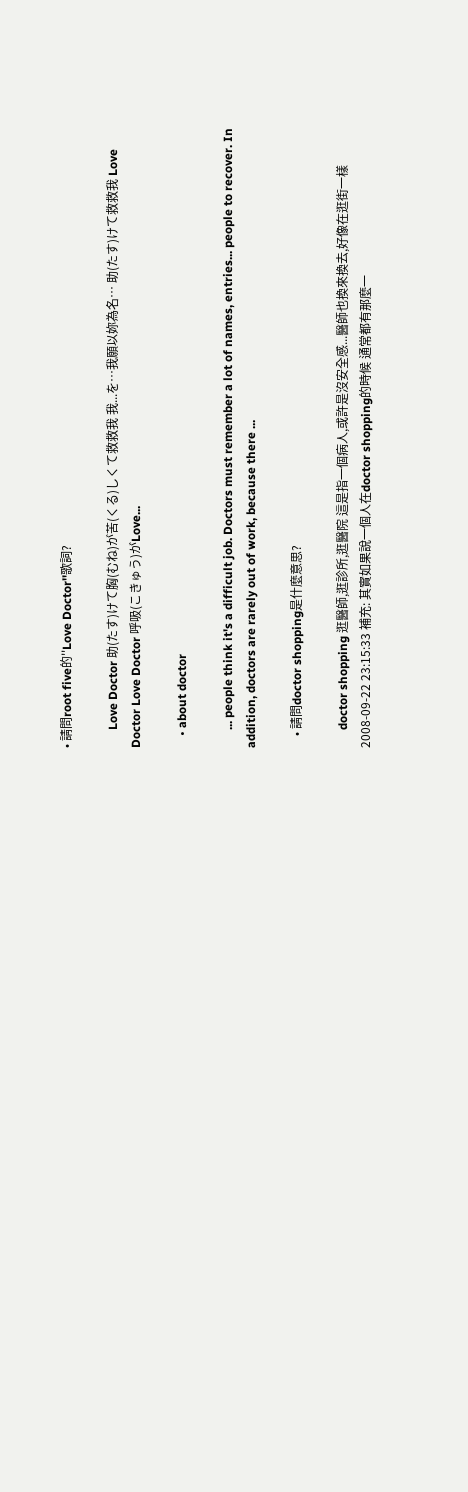• 請問root five的''Love Doctor''歌詞?

      Love Doctor 助(たす)けて胸(むね)が苦(くる)しくて救救我 我...を…我願以妳為名… 助(たす)けて救救我 Love Doctor Love Doctor 呼吸(こきゅう)がLove...

    • about doctor

      ... people think it's a difficult job. Doctors must remember a lot of names, entries... people to recover. In addition, doctors are rarely out of work, because there ...

    • 請問doctor shopping是什麼意思?

      doctor shopping 逛醫師,逛診所,逛醫院 這是指一個病人,或許是沒安全感...醫師也換來換去,好像在逛街一樣 2008-09-22 23:15:33 補充: 其實如果說一個人在doctor shopping的時候 通常都有那麼一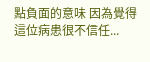點負面的意味 因為覺得這位病患很不信任...